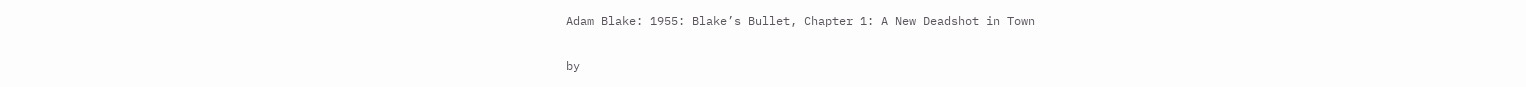Adam Blake: 1955: Blake’s Bullet, Chapter 1: A New Deadshot in Town

by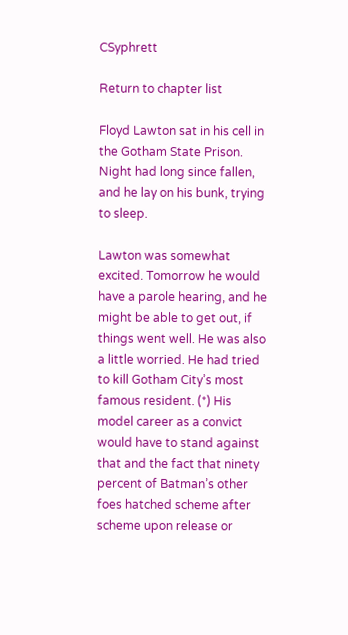CSyphrett

Return to chapter list

Floyd Lawton sat in his cell in the Gotham State Prison. Night had long since fallen, and he lay on his bunk, trying to sleep.

Lawton was somewhat excited. Tomorrow he would have a parole hearing, and he might be able to get out, if things went well. He was also a little worried. He had tried to kill Gotham City’s most famous resident. (*) His model career as a convict would have to stand against that and the fact that ninety percent of Batman’s other foes hatched scheme after scheme upon release or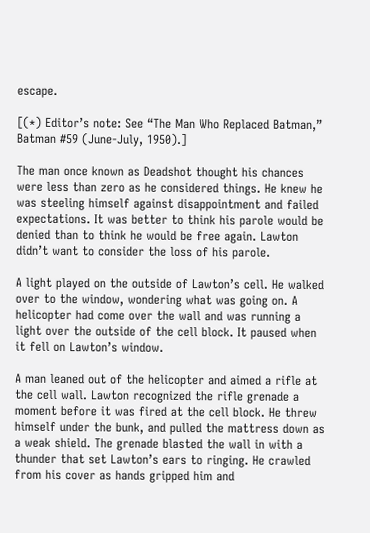escape.

[(*) Editor’s note: See “The Man Who Replaced Batman,” Batman #59 (June-July, 1950).]

The man once known as Deadshot thought his chances were less than zero as he considered things. He knew he was steeling himself against disappointment and failed expectations. It was better to think his parole would be denied than to think he would be free again. Lawton didn’t want to consider the loss of his parole.

A light played on the outside of Lawton’s cell. He walked over to the window, wondering what was going on. A helicopter had come over the wall and was running a light over the outside of the cell block. It paused when it fell on Lawton’s window.

A man leaned out of the helicopter and aimed a rifle at the cell wall. Lawton recognized the rifle grenade a moment before it was fired at the cell block. He threw himself under the bunk, and pulled the mattress down as a weak shield. The grenade blasted the wall in with a thunder that set Lawton’s ears to ringing. He crawled from his cover as hands gripped him and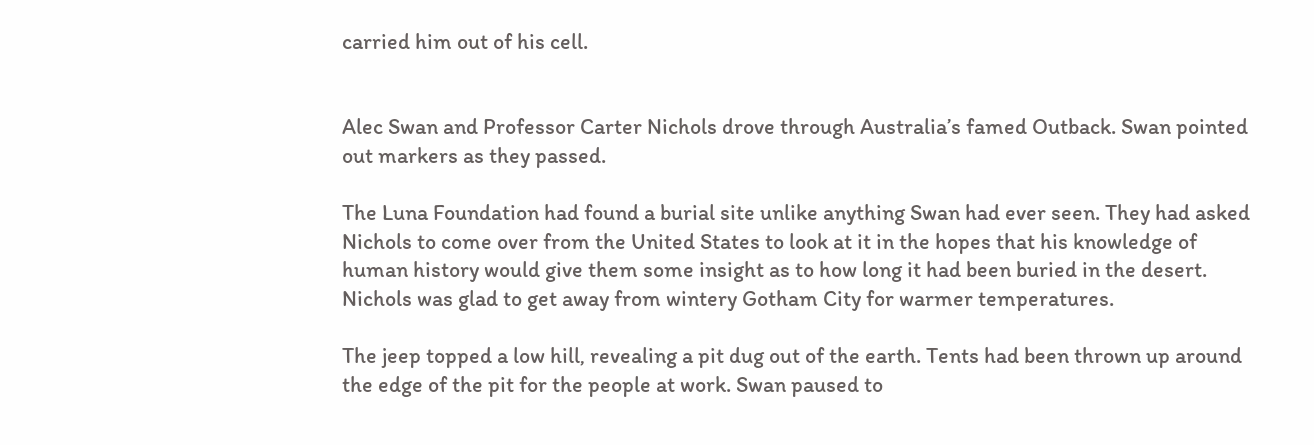carried him out of his cell.


Alec Swan and Professor Carter Nichols drove through Australia’s famed Outback. Swan pointed out markers as they passed.

The Luna Foundation had found a burial site unlike anything Swan had ever seen. They had asked Nichols to come over from the United States to look at it in the hopes that his knowledge of human history would give them some insight as to how long it had been buried in the desert. Nichols was glad to get away from wintery Gotham City for warmer temperatures.

The jeep topped a low hill, revealing a pit dug out of the earth. Tents had been thrown up around the edge of the pit for the people at work. Swan paused to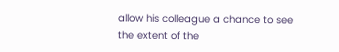allow his colleague a chance to see the extent of the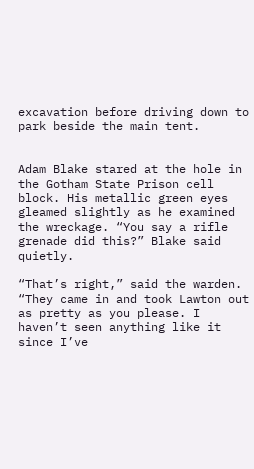excavation before driving down to park beside the main tent.


Adam Blake stared at the hole in the Gotham State Prison cell block. His metallic green eyes gleamed slightly as he examined the wreckage. “You say a rifle grenade did this?” Blake said quietly.

“That’s right,” said the warden. “They came in and took Lawton out as pretty as you please. I haven’t seen anything like it since I’ve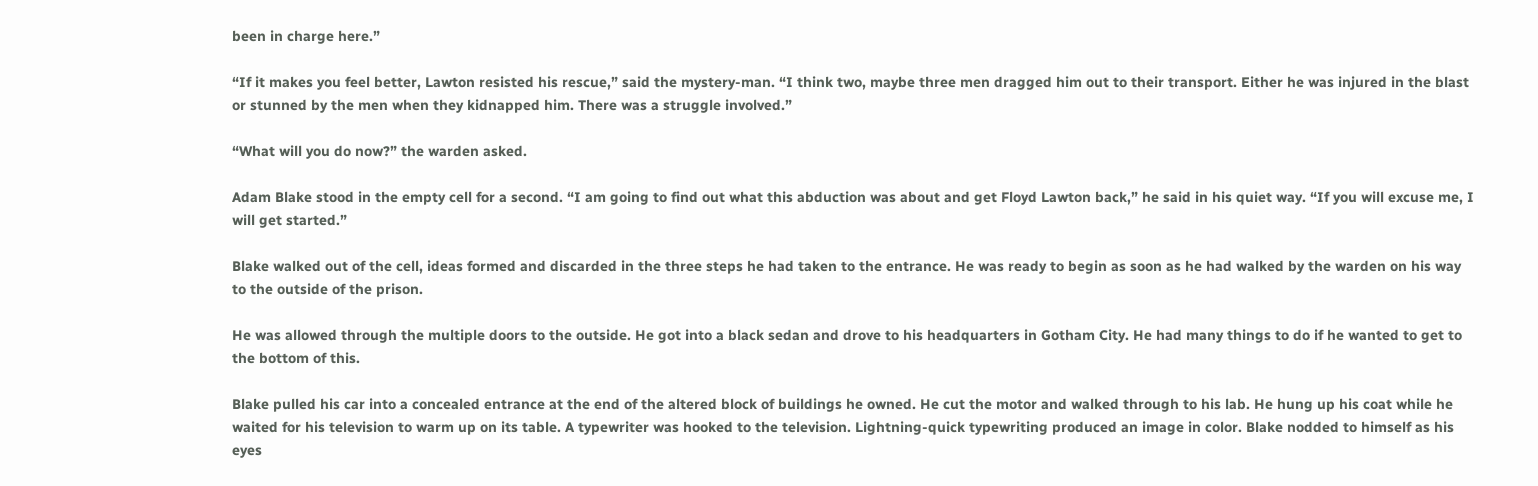been in charge here.”

“If it makes you feel better, Lawton resisted his rescue,” said the mystery-man. “I think two, maybe three men dragged him out to their transport. Either he was injured in the blast or stunned by the men when they kidnapped him. There was a struggle involved.”

“What will you do now?” the warden asked.

Adam Blake stood in the empty cell for a second. “I am going to find out what this abduction was about and get Floyd Lawton back,” he said in his quiet way. “If you will excuse me, I will get started.”

Blake walked out of the cell, ideas formed and discarded in the three steps he had taken to the entrance. He was ready to begin as soon as he had walked by the warden on his way to the outside of the prison.

He was allowed through the multiple doors to the outside. He got into a black sedan and drove to his headquarters in Gotham City. He had many things to do if he wanted to get to the bottom of this.

Blake pulled his car into a concealed entrance at the end of the altered block of buildings he owned. He cut the motor and walked through to his lab. He hung up his coat while he waited for his television to warm up on its table. A typewriter was hooked to the television. Lightning-quick typewriting produced an image in color. Blake nodded to himself as his eyes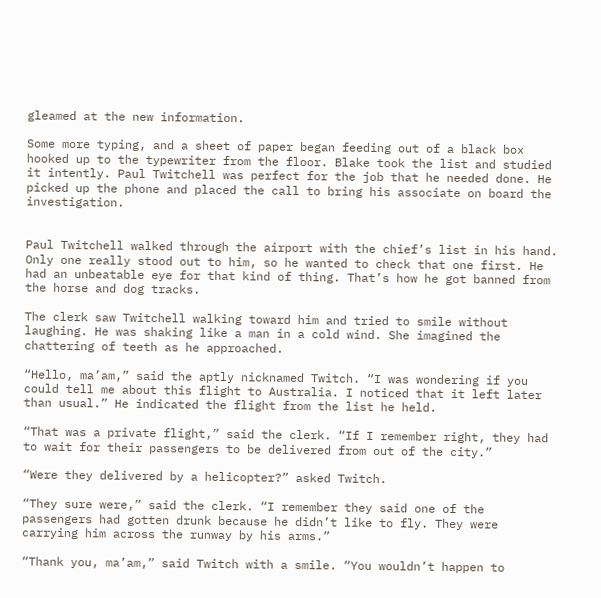gleamed at the new information.

Some more typing, and a sheet of paper began feeding out of a black box hooked up to the typewriter from the floor. Blake took the list and studied it intently. Paul Twitchell was perfect for the job that he needed done. He picked up the phone and placed the call to bring his associate on board the investigation.


Paul Twitchell walked through the airport with the chief’s list in his hand. Only one really stood out to him, so he wanted to check that one first. He had an unbeatable eye for that kind of thing. That’s how he got banned from the horse and dog tracks.

The clerk saw Twitchell walking toward him and tried to smile without laughing. He was shaking like a man in a cold wind. She imagined the chattering of teeth as he approached.

“Hello, ma’am,” said the aptly nicknamed Twitch. “I was wondering if you could tell me about this flight to Australia. I noticed that it left later than usual.” He indicated the flight from the list he held.

“That was a private flight,” said the clerk. “If I remember right, they had to wait for their passengers to be delivered from out of the city.”

“Were they delivered by a helicopter?” asked Twitch.

“They sure were,” said the clerk. “I remember they said one of the passengers had gotten drunk because he didn’t like to fly. They were carrying him across the runway by his arms.”

“Thank you, ma’am,” said Twitch with a smile. “You wouldn’t happen to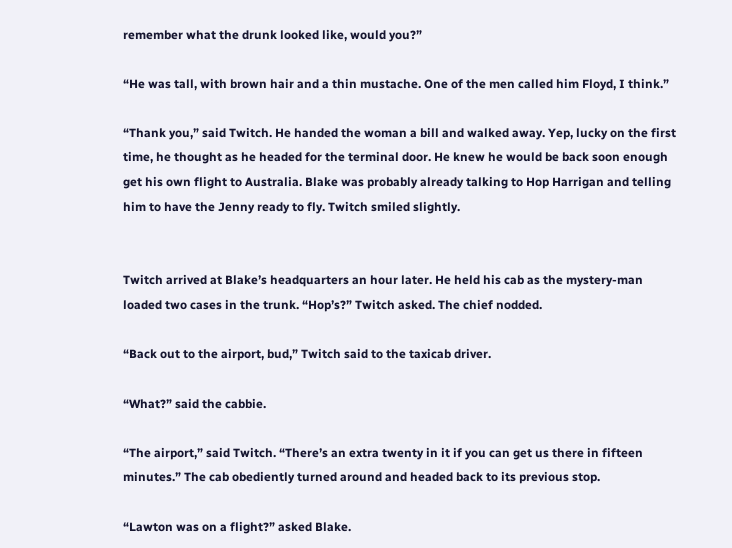remember what the drunk looked like, would you?”

“He was tall, with brown hair and a thin mustache. One of the men called him Floyd, I think.”

“Thank you,” said Twitch. He handed the woman a bill and walked away. Yep, lucky on the first time, he thought as he headed for the terminal door. He knew he would be back soon enough get his own flight to Australia. Blake was probably already talking to Hop Harrigan and telling him to have the Jenny ready to fly. Twitch smiled slightly.


Twitch arrived at Blake’s headquarters an hour later. He held his cab as the mystery-man loaded two cases in the trunk. “Hop’s?” Twitch asked. The chief nodded.

“Back out to the airport, bud,” Twitch said to the taxicab driver.

“What?” said the cabbie.

“The airport,” said Twitch. “There’s an extra twenty in it if you can get us there in fifteen minutes.” The cab obediently turned around and headed back to its previous stop.

“Lawton was on a flight?” asked Blake.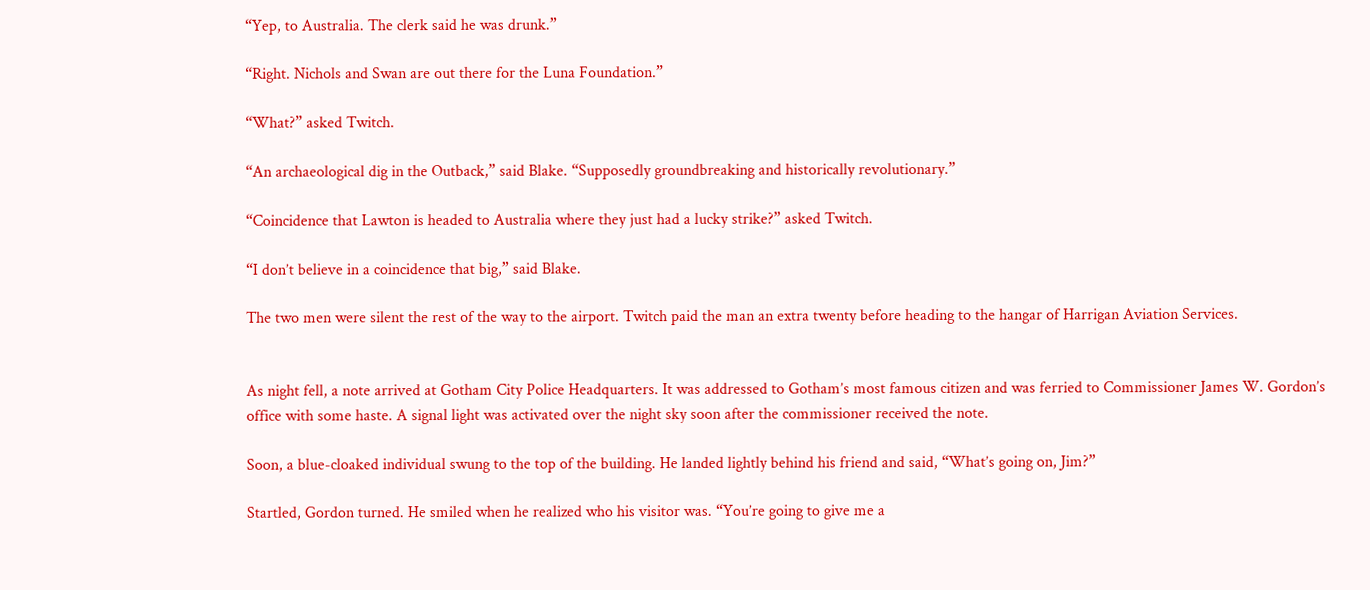“Yep, to Australia. The clerk said he was drunk.”

“Right. Nichols and Swan are out there for the Luna Foundation.”

“What?” asked Twitch.

“An archaeological dig in the Outback,” said Blake. “Supposedly groundbreaking and historically revolutionary.”

“Coincidence that Lawton is headed to Australia where they just had a lucky strike?” asked Twitch.

“I don’t believe in a coincidence that big,” said Blake.

The two men were silent the rest of the way to the airport. Twitch paid the man an extra twenty before heading to the hangar of Harrigan Aviation Services.


As night fell, a note arrived at Gotham City Police Headquarters. It was addressed to Gotham’s most famous citizen and was ferried to Commissioner James W. Gordon’s office with some haste. A signal light was activated over the night sky soon after the commissioner received the note.

Soon, a blue-cloaked individual swung to the top of the building. He landed lightly behind his friend and said, “What’s going on, Jim?”

Startled, Gordon turned. He smiled when he realized who his visitor was. “You’re going to give me a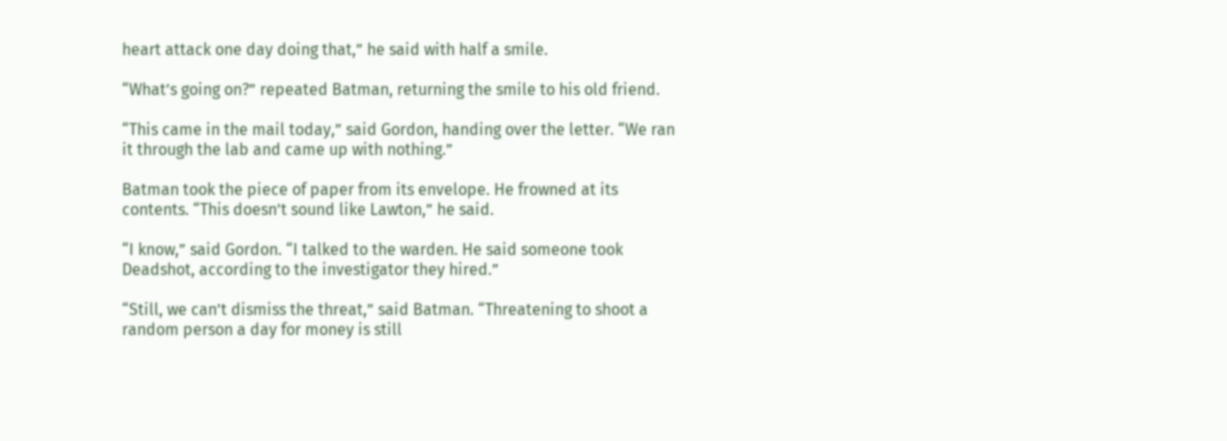heart attack one day doing that,” he said with half a smile.

“What’s going on?” repeated Batman, returning the smile to his old friend.

“This came in the mail today,” said Gordon, handing over the letter. “We ran it through the lab and came up with nothing.”

Batman took the piece of paper from its envelope. He frowned at its contents. “This doesn’t sound like Lawton,” he said.

“I know,” said Gordon. “I talked to the warden. He said someone took Deadshot, according to the investigator they hired.”

“Still, we can’t dismiss the threat,” said Batman. “Threatening to shoot a random person a day for money is still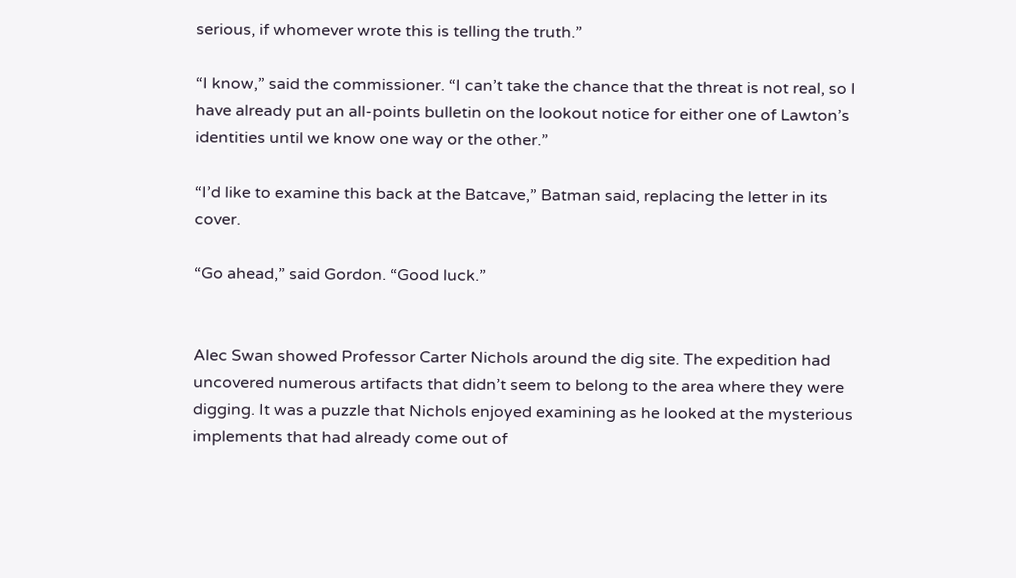serious, if whomever wrote this is telling the truth.”

“I know,” said the commissioner. “I can’t take the chance that the threat is not real, so I have already put an all-points bulletin on the lookout notice for either one of Lawton’s identities until we know one way or the other.”

“I’d like to examine this back at the Batcave,” Batman said, replacing the letter in its cover.

“Go ahead,” said Gordon. “Good luck.”


Alec Swan showed Professor Carter Nichols around the dig site. The expedition had uncovered numerous artifacts that didn’t seem to belong to the area where they were digging. It was a puzzle that Nichols enjoyed examining as he looked at the mysterious implements that had already come out of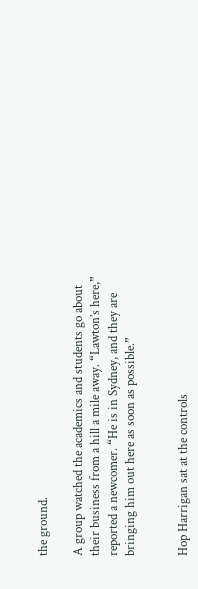the ground.

A group watched the academics and students go about their business from a hill a mile away. “Lawton’s here,” reported a newcomer. “He is in Sydney, and they are bringing him out here as soon as possible.”


Hop Harrigan sat at the controls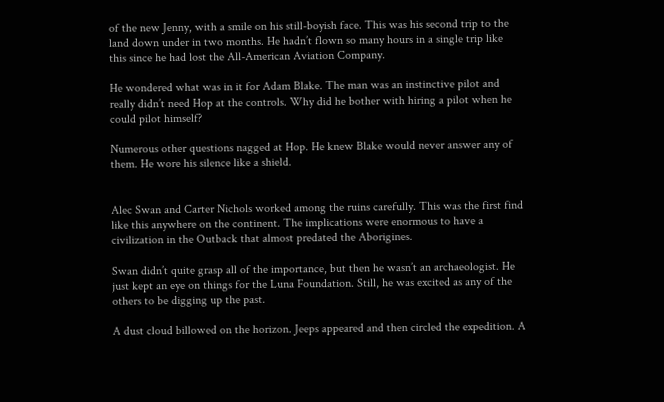of the new Jenny, with a smile on his still-boyish face. This was his second trip to the land down under in two months. He hadn’t flown so many hours in a single trip like this since he had lost the All-American Aviation Company.

He wondered what was in it for Adam Blake. The man was an instinctive pilot and really didn’t need Hop at the controls. Why did he bother with hiring a pilot when he could pilot himself?

Numerous other questions nagged at Hop. He knew Blake would never answer any of them. He wore his silence like a shield.


Alec Swan and Carter Nichols worked among the ruins carefully. This was the first find like this anywhere on the continent. The implications were enormous to have a civilization in the Outback that almost predated the Aborigines.

Swan didn’t quite grasp all of the importance, but then he wasn’t an archaeologist. He just kept an eye on things for the Luna Foundation. Still, he was excited as any of the others to be digging up the past.

A dust cloud billowed on the horizon. Jeeps appeared and then circled the expedition. A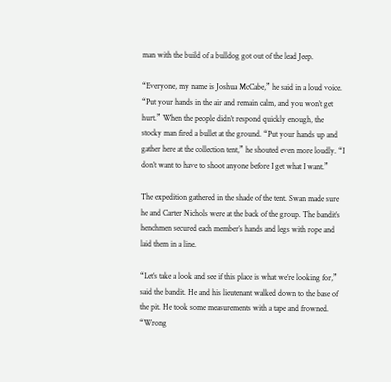man with the build of a bulldog got out of the lead Jeep.

“Everyone, my name is Joshua McCabe,” he said in a loud voice. “Put your hands in the air and remain calm, and you won’t get hurt.” When the people didn’t respond quickly enough, the stocky man fired a bullet at the ground. “Put your hands up and gather here at the collection tent,” he shouted even more loudly. “I don’t want to have to shoot anyone before I get what I want.”

The expedition gathered in the shade of the tent. Swan made sure he and Carter Nichols were at the back of the group. The bandit’s henchmen secured each member’s hands and legs with rope and laid them in a line.

“Let’s take a look and see if this place is what we’re looking for,” said the bandit. He and his lieutenant walked down to the base of the pit. He took some measurements with a tape and frowned. “Wrong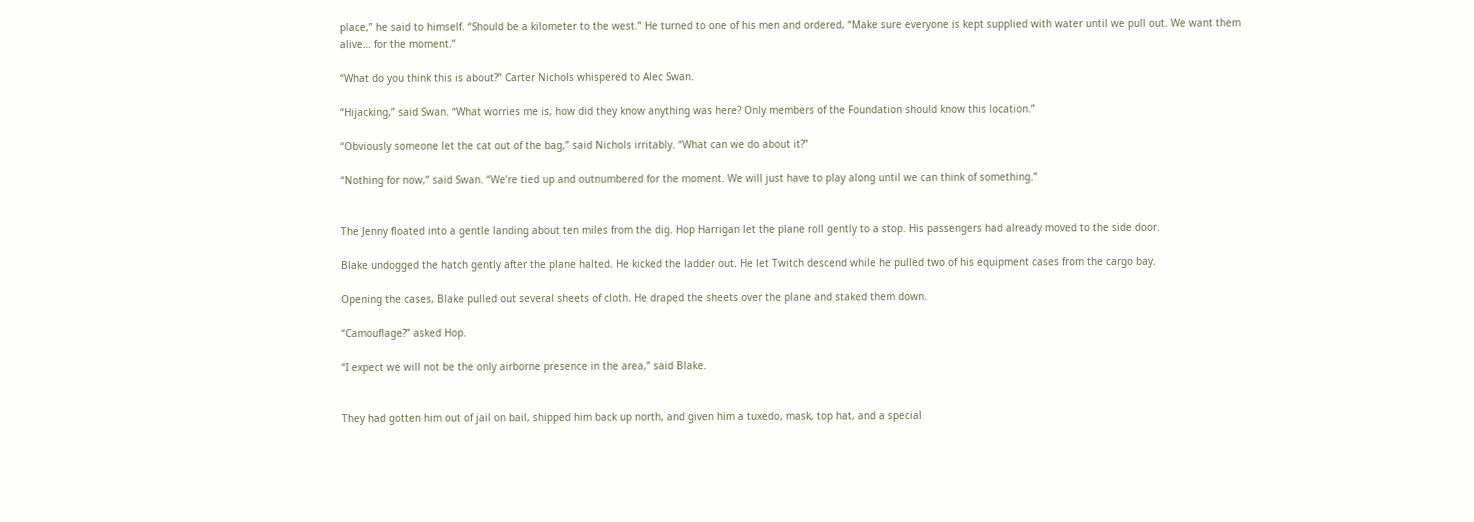place,” he said to himself. “Should be a kilometer to the west.” He turned to one of his men and ordered, “Make sure everyone is kept supplied with water until we pull out. We want them alive… for the moment.”

“What do you think this is about?” Carter Nichols whispered to Alec Swan.

“Hijacking,” said Swan. “What worries me is, how did they know anything was here? Only members of the Foundation should know this location.”

“Obviously someone let the cat out of the bag,” said Nichols irritably. “What can we do about it?”

“Nothing for now,” said Swan. “We’re tied up and outnumbered for the moment. We will just have to play along until we can think of something.”


The Jenny floated into a gentle landing about ten miles from the dig. Hop Harrigan let the plane roll gently to a stop. His passengers had already moved to the side door.

Blake undogged the hatch gently after the plane halted. He kicked the ladder out. He let Twitch descend while he pulled two of his equipment cases from the cargo bay.

Opening the cases, Blake pulled out several sheets of cloth. He draped the sheets over the plane and staked them down.

“Camouflage?” asked Hop.

“I expect we will not be the only airborne presence in the area,” said Blake.


They had gotten him out of jail on bail, shipped him back up north, and given him a tuxedo, mask, top hat, and a special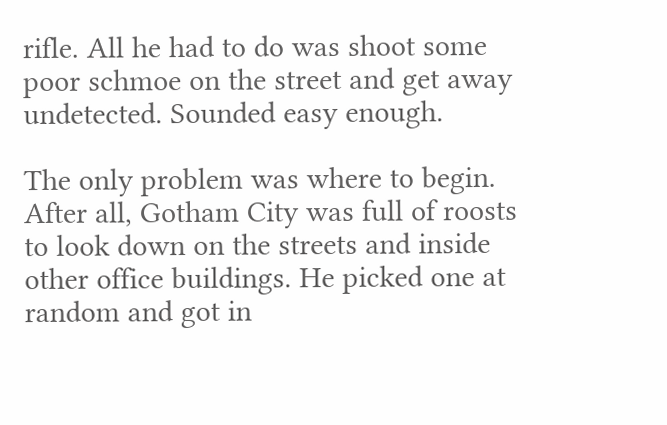rifle. All he had to do was shoot some poor schmoe on the street and get away undetected. Sounded easy enough.

The only problem was where to begin. After all, Gotham City was full of roosts to look down on the streets and inside other office buildings. He picked one at random and got in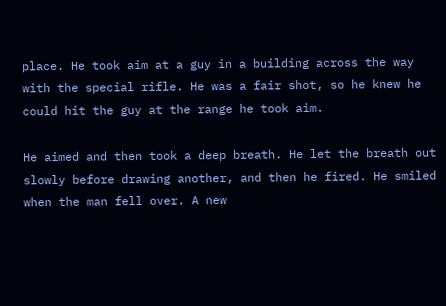place. He took aim at a guy in a building across the way with the special rifle. He was a fair shot, so he knew he could hit the guy at the range he took aim.

He aimed and then took a deep breath. He let the breath out slowly before drawing another, and then he fired. He smiled when the man fell over. A new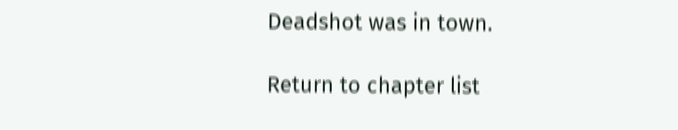Deadshot was in town.

Return to chapter list